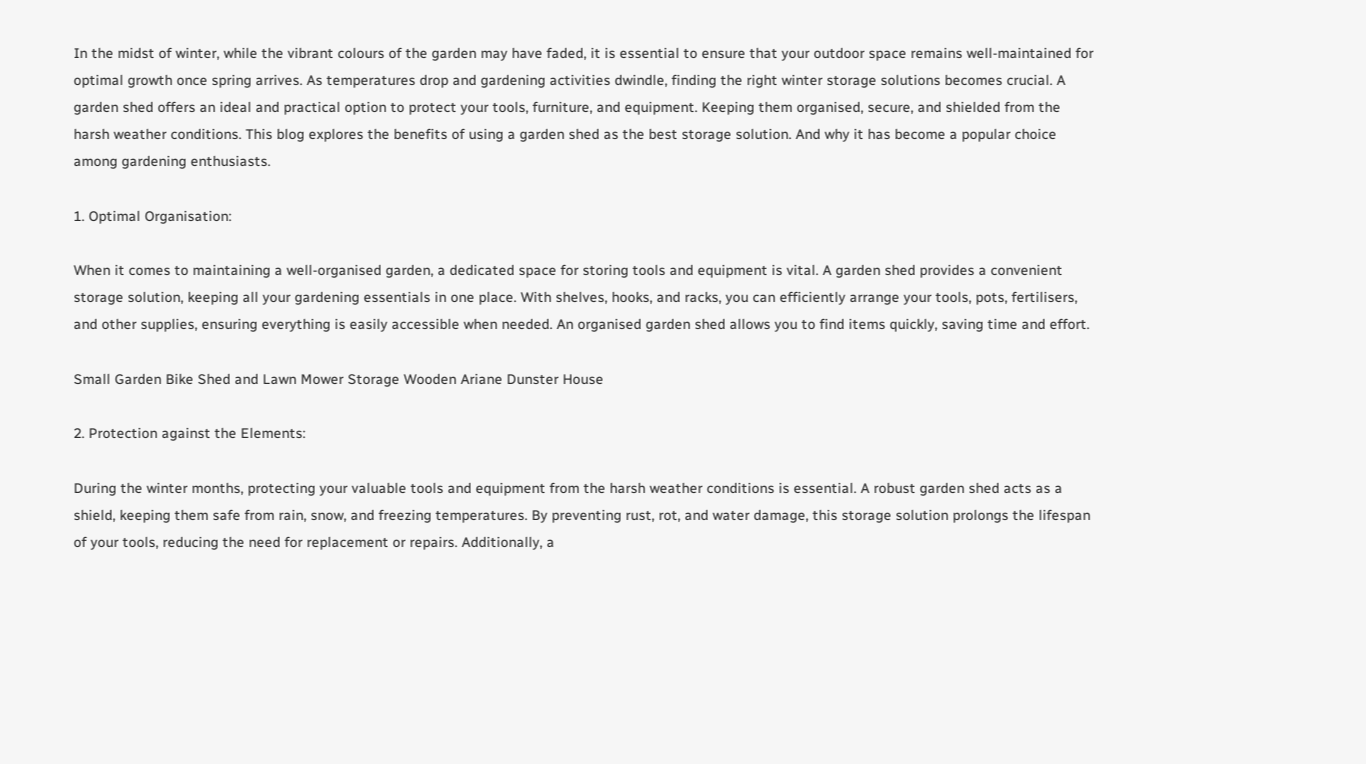In the midst of winter, while the vibrant colours of the garden may have faded, it is essential to ensure that your outdoor space remains well-maintained for optimal growth once spring arrives. As temperatures drop and gardening activities dwindle, finding the right winter storage solutions becomes crucial. A garden shed offers an ideal and practical option to protect your tools, furniture, and equipment. Keeping them organised, secure, and shielded from the harsh weather conditions. This blog explores the benefits of using a garden shed as the best storage solution. And why it has become a popular choice among gardening enthusiasts.

1. Optimal Organisation:

When it comes to maintaining a well-organised garden, a dedicated space for storing tools and equipment is vital. A garden shed provides a convenient storage solution, keeping all your gardening essentials in one place. With shelves, hooks, and racks, you can efficiently arrange your tools, pots, fertilisers, and other supplies, ensuring everything is easily accessible when needed. An organised garden shed allows you to find items quickly, saving time and effort.

Small Garden Bike Shed and Lawn Mower Storage Wooden Ariane Dunster House

2. Protection against the Elements:

During the winter months, protecting your valuable tools and equipment from the harsh weather conditions is essential. A robust garden shed acts as a shield, keeping them safe from rain, snow, and freezing temperatures. By preventing rust, rot, and water damage, this storage solution prolongs the lifespan of your tools, reducing the need for replacement or repairs. Additionally, a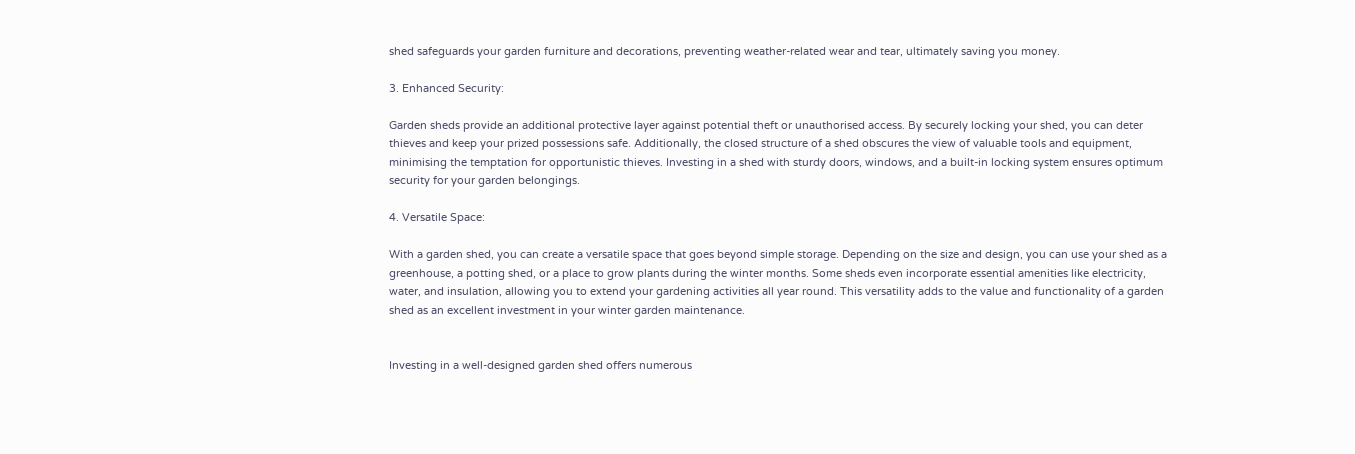shed safeguards your garden furniture and decorations, preventing weather-related wear and tear, ultimately saving you money.

3. Enhanced Security:

Garden sheds provide an additional protective layer against potential theft or unauthorised access. By securely locking your shed, you can deter thieves and keep your prized possessions safe. Additionally, the closed structure of a shed obscures the view of valuable tools and equipment, minimising the temptation for opportunistic thieves. Investing in a shed with sturdy doors, windows, and a built-in locking system ensures optimum security for your garden belongings.

4. Versatile Space:

With a garden shed, you can create a versatile space that goes beyond simple storage. Depending on the size and design, you can use your shed as a greenhouse, a potting shed, or a place to grow plants during the winter months. Some sheds even incorporate essential amenities like electricity, water, and insulation, allowing you to extend your gardening activities all year round. This versatility adds to the value and functionality of a garden shed as an excellent investment in your winter garden maintenance.


Investing in a well-designed garden shed offers numerous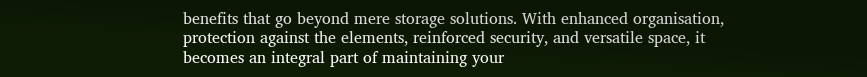benefits that go beyond mere storage solutions. With enhanced organisation, protection against the elements, reinforced security, and versatile space, it becomes an integral part of maintaining your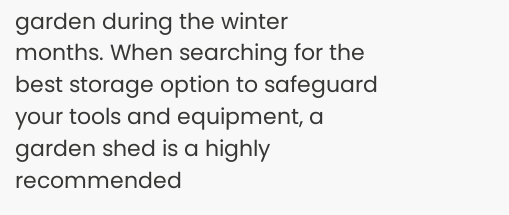garden during the winter months. When searching for the best storage option to safeguard your tools and equipment, a garden shed is a highly recommended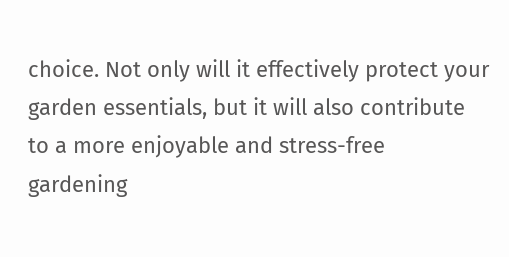choice. Not only will it effectively protect your garden essentials, but it will also contribute to a more enjoyable and stress-free gardening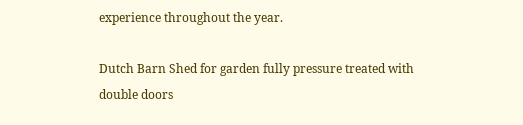experience throughout the year.

Dutch Barn Shed for garden fully pressure treated with double doors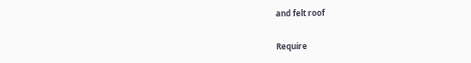and felt roof


Require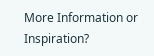More Information or Inspiration?